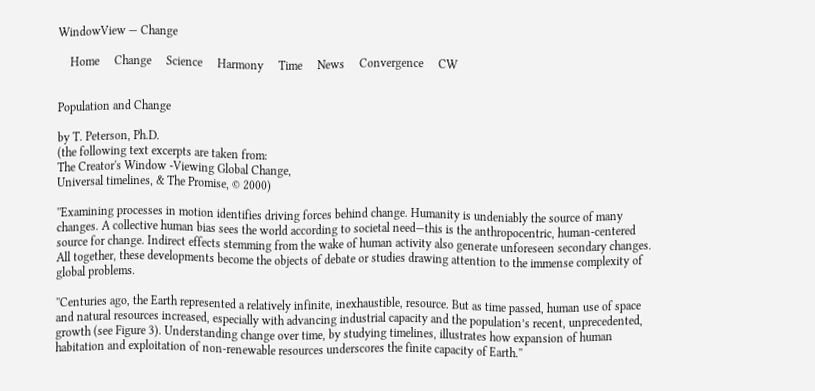WindowView — Change

    Home     Change     Science     Harmony     Time     News     Convergence     CW


Population and Change

by T. Peterson, Ph.D.
(the following text excerpts are taken from:
The Creator's Window -Viewing Global Change,
Universal timelines, & The Promise, © 2000)

''Examining processes in motion identifies driving forces behind change. Humanity is undeniably the source of many changes. A collective human bias sees the world according to societal need—this is the anthropocentric, human-centered source for change. Indirect effects stemming from the wake of human activity also generate unforeseen secondary changes. All together, these developments become the objects of debate or studies drawing attention to the immense complexity of global problems.

''Centuries ago, the Earth represented a relatively infinite, inexhaustible, resource. But as time passed, human use of space and natural resources increased, especially with advancing industrial capacity and the population’s recent, unprecedented, growth (see Figure 3). Understanding change over time, by studying timelines, illustrates how expansion of human habitation and exploitation of non-renewable resources underscores the finite capacity of Earth.''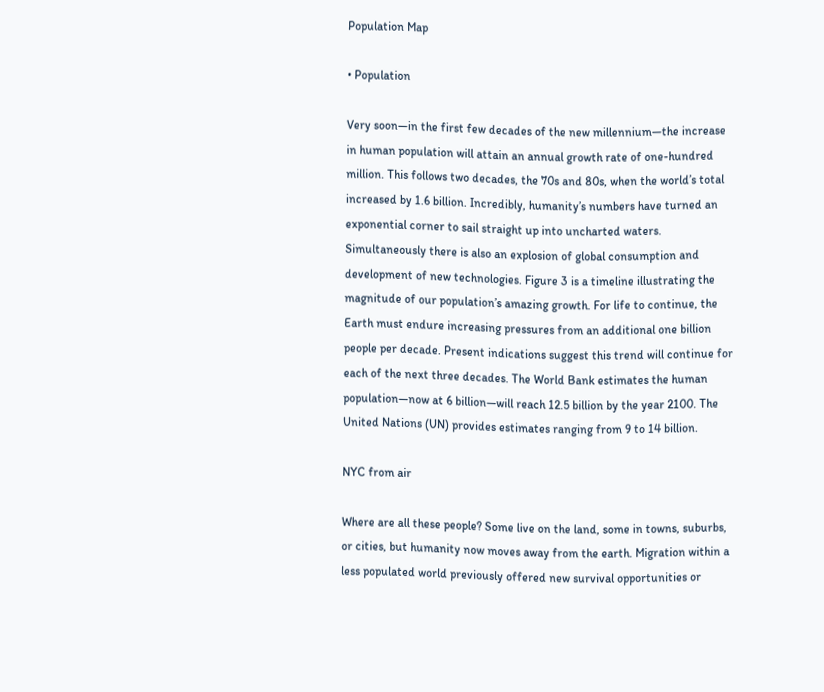Population Map

• Population

Very soon—in the first few decades of the new millennium—the increase in human population will attain an annual growth rate of one-hundred million. This follows two decades, the 70s and 80s, when the world’s total increased by 1.6 billion. Incredibly, humanity’s numbers have turned an exponential corner to sail straight up into uncharted waters. Simultaneously there is also an explosion of global consumption and development of new technologies. Figure 3 is a timeline illustrating the magnitude of our population’s amazing growth. For life to continue, the Earth must endure increasing pressures from an additional one billion people per decade. Present indications suggest this trend will continue for each of the next three decades. The World Bank estimates the human population—now at 6 billion—will reach 12.5 billion by the year 2100. The United Nations (UN) provides estimates ranging from 9 to 14 billion.

NYC from air

Where are all these people? Some live on the land, some in towns, suburbs, or cities, but humanity now moves away from the earth. Migration within a less populated world previously offered new survival opportunities or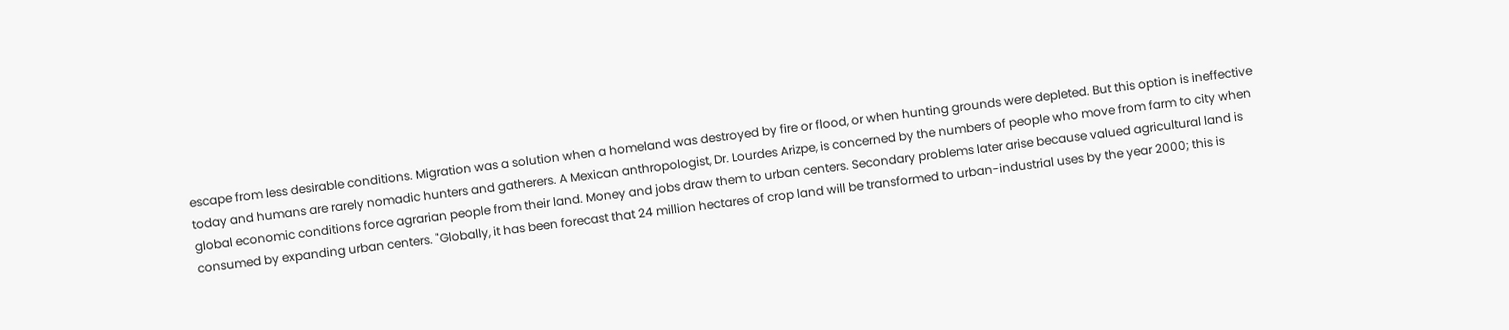escape from less desirable conditions. Migration was a solution when a homeland was destroyed by fire or flood, or when hunting grounds were depleted. But this option is ineffective today and humans are rarely nomadic hunters and gatherers. A Mexican anthropologist, Dr. Lourdes Arizpe, is concerned by the numbers of people who move from farm to city when global economic conditions force agrarian people from their land. Money and jobs draw them to urban centers. Secondary problems later arise because valued agricultural land is consumed by expanding urban centers. "Globally, it has been forecast that 24 million hectares of crop land will be transformed to urban-industrial uses by the year 2000; this is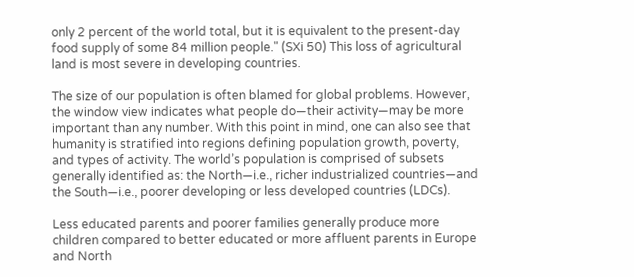only 2 percent of the world total, but it is equivalent to the present-day food supply of some 84 million people." (SXi 50) This loss of agricultural land is most severe in developing countries.

The size of our population is often blamed for global problems. However, the window view indicates what people do—their activity—may be more important than any number. With this point in mind, one can also see that humanity is stratified into regions defining population growth, poverty, and types of activity. The world’s population is comprised of subsets generally identified as: the North—i.e., richer industrialized countries—and the South—i.e., poorer developing or less developed countries (LDCs).

Less educated parents and poorer families generally produce more children compared to better educated or more affluent parents in Europe and North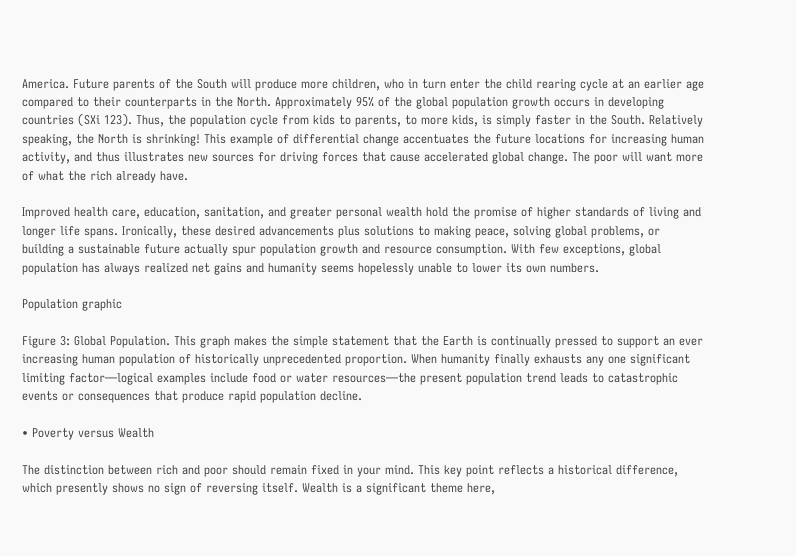America. Future parents of the South will produce more children, who in turn enter the child rearing cycle at an earlier age compared to their counterparts in the North. Approximately 95% of the global population growth occurs in developing countries (SXi 123). Thus, the population cycle from kids to parents, to more kids, is simply faster in the South. Relatively speaking, the North is shrinking! This example of differential change accentuates the future locations for increasing human activity, and thus illustrates new sources for driving forces that cause accelerated global change. The poor will want more of what the rich already have.

Improved health care, education, sanitation, and greater personal wealth hold the promise of higher standards of living and longer life spans. Ironically, these desired advancements plus solutions to making peace, solving global problems, or building a sustainable future actually spur population growth and resource consumption. With few exceptions, global population has always realized net gains and humanity seems hopelessly unable to lower its own numbers.

Population graphic

Figure 3: Global Population. This graph makes the simple statement that the Earth is continually pressed to support an ever increasing human population of historically unprecedented proportion. When humanity finally exhausts any one significant limiting factor—logical examples include food or water resources—the present population trend leads to catastrophic events or consequences that produce rapid population decline.

• Poverty versus Wealth

The distinction between rich and poor should remain fixed in your mind. This key point reflects a historical difference, which presently shows no sign of reversing itself. Wealth is a significant theme here,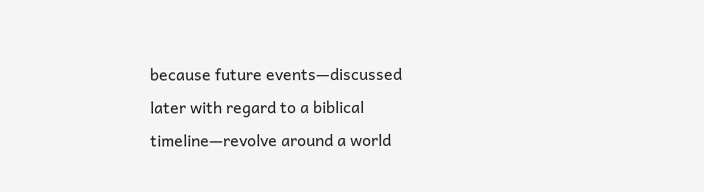because future events—discussed later with regard to a biblical timeline—revolve around a world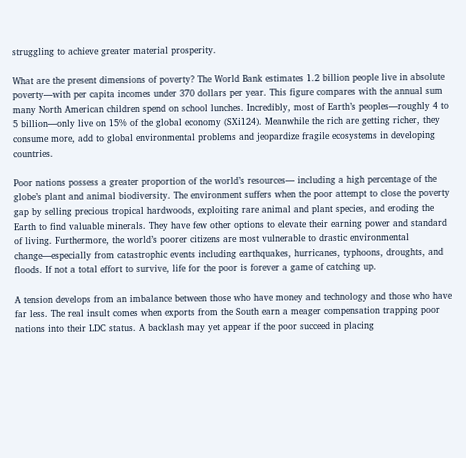struggling to achieve greater material prosperity.

What are the present dimensions of poverty? The World Bank estimates 1.2 billion people live in absolute poverty—with per capita incomes under 370 dollars per year. This figure compares with the annual sum many North American children spend on school lunches. Incredibly, most of Earth’s peoples—roughly 4 to 5 billion—only live on 15% of the global economy (SXi124). Meanwhile the rich are getting richer, they consume more, add to global environmental problems and jeopardize fragile ecosystems in developing countries.

Poor nations possess a greater proportion of the world’s resources— including a high percentage of the globe’s plant and animal biodiversity. The environment suffers when the poor attempt to close the poverty gap by selling precious tropical hardwoods, exploiting rare animal and plant species, and eroding the Earth to find valuable minerals. They have few other options to elevate their earning power and standard of living. Furthermore, the world’s poorer citizens are most vulnerable to drastic environmental change—especially from catastrophic events including earthquakes, hurricanes, typhoons, droughts, and floods. If not a total effort to survive, life for the poor is forever a game of catching up.

A tension develops from an imbalance between those who have money and technology and those who have far less. The real insult comes when exports from the South earn a meager compensation trapping poor nations into their LDC status. A backlash may yet appear if the poor succeed in placing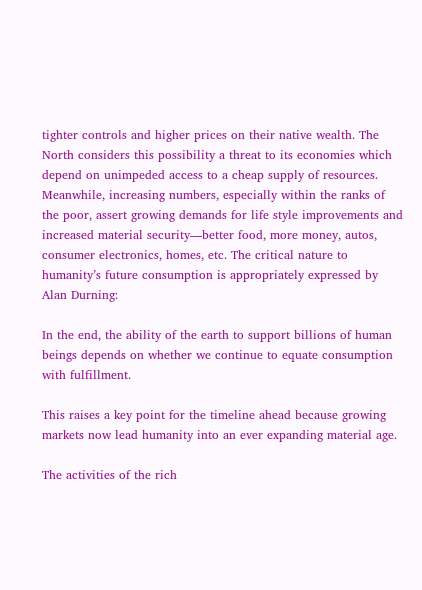tighter controls and higher prices on their native wealth. The North considers this possibility a threat to its economies which depend on unimpeded access to a cheap supply of resources. Meanwhile, increasing numbers, especially within the ranks of the poor, assert growing demands for life style improvements and increased material security—better food, more money, autos, consumer electronics, homes, etc. The critical nature to humanity’s future consumption is appropriately expressed by Alan Durning:

In the end, the ability of the earth to support billions of human beings depends on whether we continue to equate consumption with fulfillment.

This raises a key point for the timeline ahead because growing markets now lead humanity into an ever expanding material age.

The activities of the rich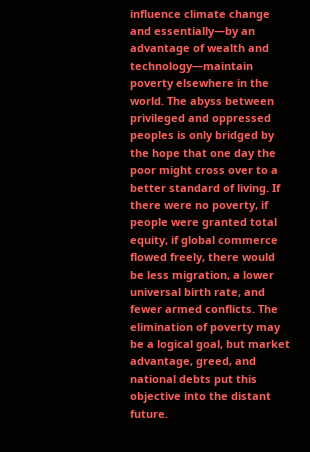influence climate change and essentially—by an advantage of wealth and technology—maintain poverty elsewhere in the world. The abyss between privileged and oppressed peoples is only bridged by the hope that one day the poor might cross over to a better standard of living. If there were no poverty, if people were granted total equity, if global commerce flowed freely, there would be less migration, a lower universal birth rate, and fewer armed conflicts. The elimination of poverty may be a logical goal, but market advantage, greed, and national debts put this objective into the distant future.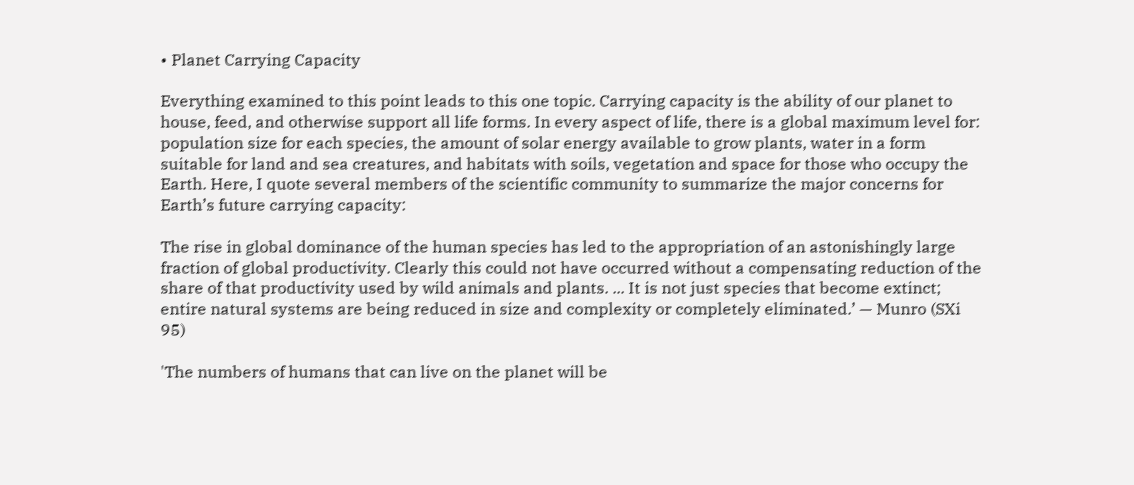• Planet Carrying Capacity

Everything examined to this point leads to this one topic. Carrying capacity is the ability of our planet to house, feed, and otherwise support all life forms. In every aspect of life, there is a global maximum level for: population size for each species, the amount of solar energy available to grow plants, water in a form suitable for land and sea creatures, and habitats with soils, vegetation and space for those who occupy the Earth. Here, I quote several members of the scientific community to summarize the major concerns for Earth’s future carrying capacity:

The rise in global dominance of the human species has led to the appropriation of an astonishingly large fraction of global productivity. Clearly this could not have occurred without a compensating reduction of the share of that productivity used by wild animals and plants. ... It is not just species that become extinct; entire natural systems are being reduced in size and complexity or completely eliminated.’ — Munro (SXi 95)

'The numbers of humans that can live on the planet will be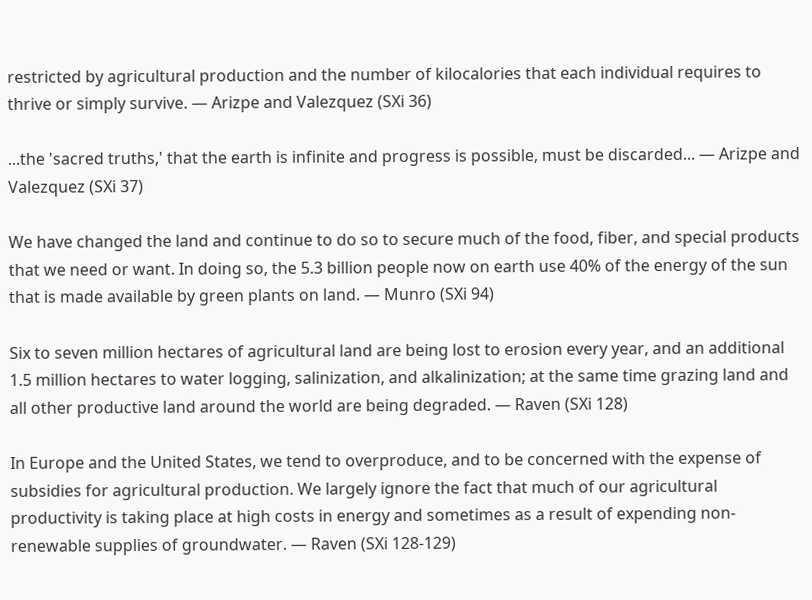restricted by agricultural production and the number of kilocalories that each individual requires to thrive or simply survive. — Arizpe and Valezquez (SXi 36)

...the 'sacred truths,' that the earth is infinite and progress is possible, must be discarded... — Arizpe and Valezquez (SXi 37)

We have changed the land and continue to do so to secure much of the food, fiber, and special products that we need or want. In doing so, the 5.3 billion people now on earth use 40% of the energy of the sun that is made available by green plants on land. — Munro (SXi 94)

Six to seven million hectares of agricultural land are being lost to erosion every year, and an additional 1.5 million hectares to water logging, salinization, and alkalinization; at the same time grazing land and all other productive land around the world are being degraded. — Raven (SXi 128)

In Europe and the United States, we tend to overproduce, and to be concerned with the expense of subsidies for agricultural production. We largely ignore the fact that much of our agricultural productivity is taking place at high costs in energy and sometimes as a result of expending non-renewable supplies of groundwater. — Raven (SXi 128-129)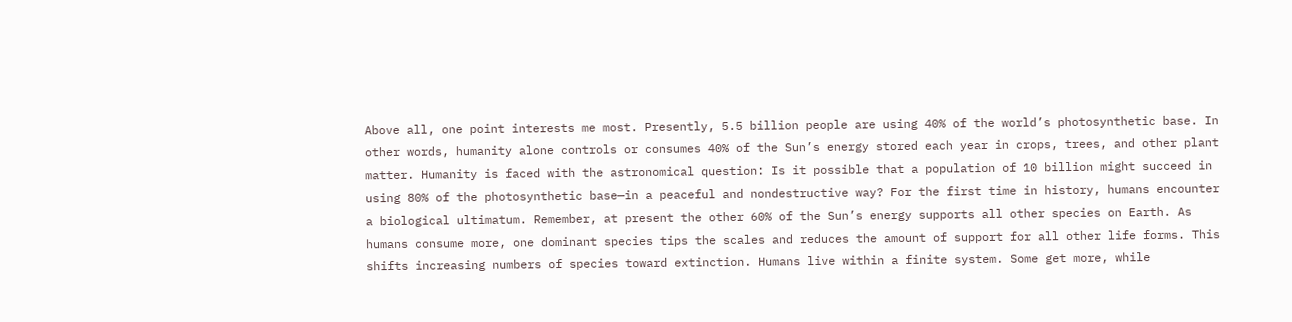Above all, one point interests me most. Presently, 5.5 billion people are using 40% of the world’s photosynthetic base. In other words, humanity alone controls or consumes 40% of the Sun’s energy stored each year in crops, trees, and other plant matter. Humanity is faced with the astronomical question: Is it possible that a population of 10 billion might succeed in using 80% of the photosynthetic base—in a peaceful and nondestructive way? For the first time in history, humans encounter a biological ultimatum. Remember, at present the other 60% of the Sun’s energy supports all other species on Earth. As humans consume more, one dominant species tips the scales and reduces the amount of support for all other life forms. This shifts increasing numbers of species toward extinction. Humans live within a finite system. Some get more, while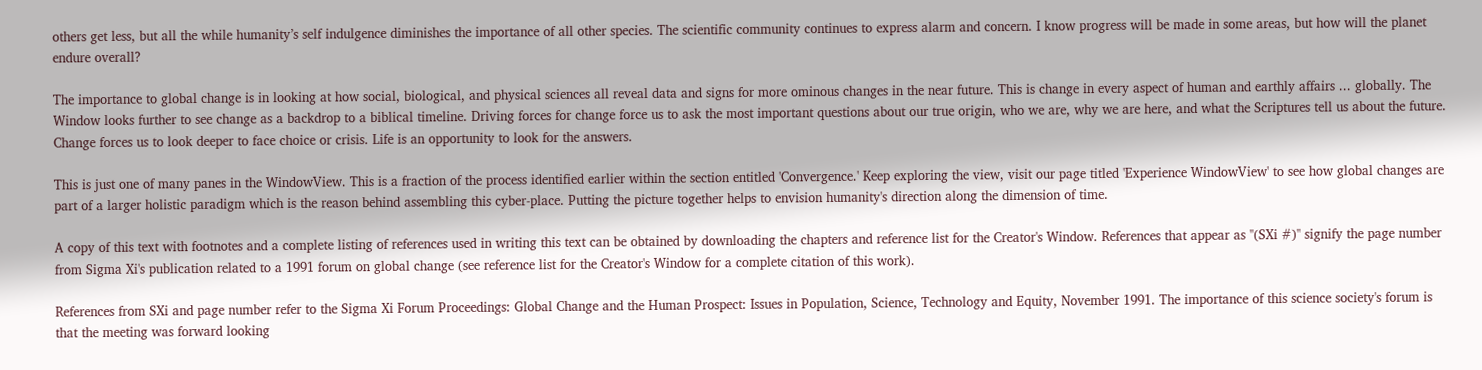others get less, but all the while humanity’s self indulgence diminishes the importance of all other species. The scientific community continues to express alarm and concern. I know progress will be made in some areas, but how will the planet endure overall?

The importance to global change is in looking at how social, biological, and physical sciences all reveal data and signs for more ominous changes in the near future. This is change in every aspect of human and earthly affairs ... globally. The Window looks further to see change as a backdrop to a biblical timeline. Driving forces for change force us to ask the most important questions about our true origin, who we are, why we are here, and what the Scriptures tell us about the future. Change forces us to look deeper to face choice or crisis. Life is an opportunity to look for the answers.

This is just one of many panes in the WindowView. This is a fraction of the process identified earlier within the section entitled 'Convergence.' Keep exploring the view, visit our page titled 'Experience WindowView' to see how global changes are part of a larger holistic paradigm which is the reason behind assembling this cyber-place. Putting the picture together helps to envision humanity's direction along the dimension of time.

A copy of this text with footnotes and a complete listing of references used in writing this text can be obtained by downloading the chapters and reference list for the Creator's Window. References that appear as ''(SXi #)'' signify the page number from Sigma Xi's publication related to a 1991 forum on global change (see reference list for the Creator's Window for a complete citation of this work).

References from SXi and page number refer to the Sigma Xi Forum Proceedings: Global Change and the Human Prospect: Issues in Population, Science, Technology and Equity, November 1991. The importance of this science society's forum is that the meeting was forward looking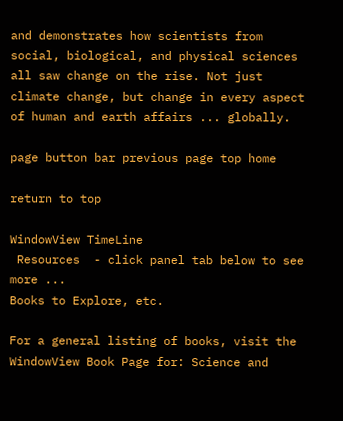and demonstrates how scientists from social, biological, and physical sciences all saw change on the rise. Not just climate change, but change in every aspect of human and earth affairs ... globally.

page button bar previous page top home

return to top

WindowView TimeLine
 Resources  - click panel tab below to see more ...
Books to Explore, etc.

For a general listing of books, visit the WindowView Book Page for: Science and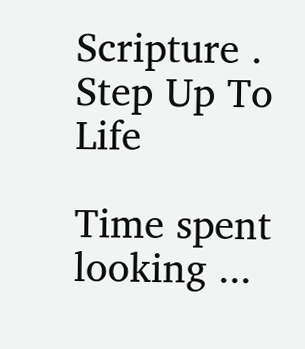Scripture .
Step Up To Life

Time spent looking ...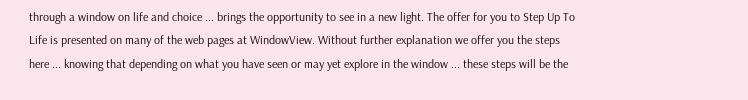through a window on life and choice ... brings the opportunity to see in a new light. The offer for you to Step Up To Life is presented on many of the web pages at WindowView. Without further explanation we offer you the steps here ... knowing that depending on what you have seen or may yet explore in the window ... these steps will be the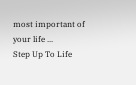most important of your life ...
Step Up To Life